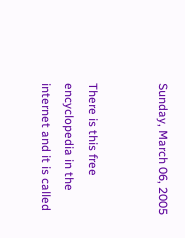Sunday, March 06, 2005


There is this free encyclopedia in the internet and it is called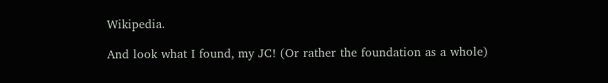Wikipedia.

And look what I found, my JC! (Or rather the foundation as a whole)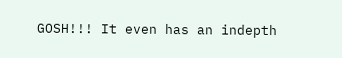GOSH!!! It even has an indepth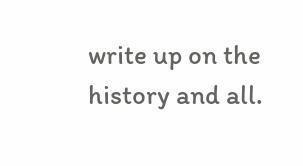write up on the history and all.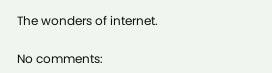The wonders of internet.

No comments: